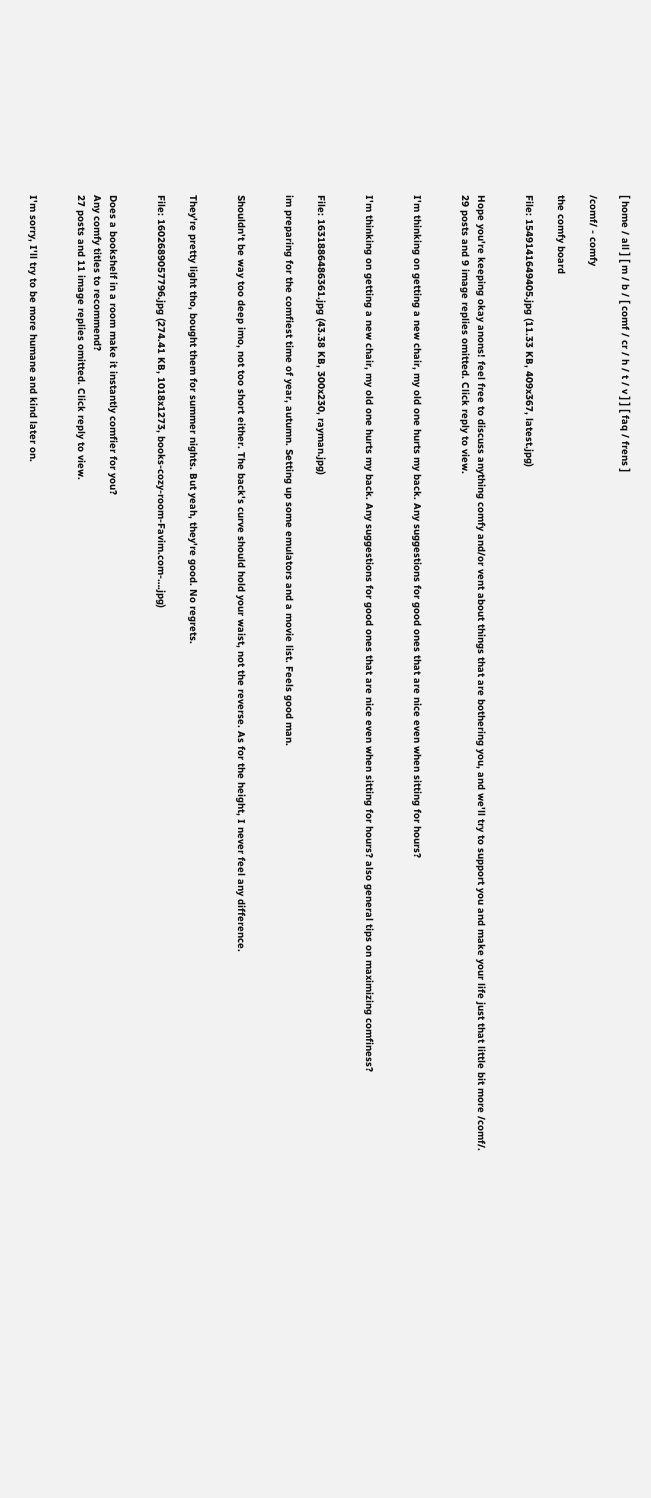[ home / all ] [ m / b / [ comf / cr / h / t / v ] ] [ faq / frens ]

/comf/ - comfy

the comfy board

File: 1549141649405.jpg (11.33 KB, 409x367, latest.jpg)


Hope you're keeping okay anons! feel free to discuss anything comfy and/or vent about things that are bothering you, and we'll try to support you and make your life just that little bit more /comf/.
29 posts and 9 image replies omitted. Click reply to view.


I'm thinking on getting a new chair, my old one hurts my back. Any suggestions for good ones that are nice even when sitting for hours?


I'm thinking on getting a new chair, my old one hurts my back. Any suggestions for good ones that are nice even when sitting for hours? also general tips on maximizing comfiness?


File: 1631886486361.jpg (43.38 KB, 300x230, rayman.jpg)

im preparing for the comfiest time of year, autumn. Setting up some emulators and a movie list. Feels good man.


Shouldn't be way too deep imo, not too short either. The back's curve should hold your waist, not the reverse. As for the height, I never feel any difference.


They're pretty light tho, bought them for summer nights. But yeah, they're good. No regrets.

File: 1602689057796.jpg (274.41 KB, 1018x1273, books-cozy-room-Favim.com-….jpg)


Does a bookshelf in a room make it instantly comfier for you?
Any comfy titles to recommend?
27 posts and 11 image replies omitted. Click reply to view.


I'm sorry, I'll try to be more humane and kind later on.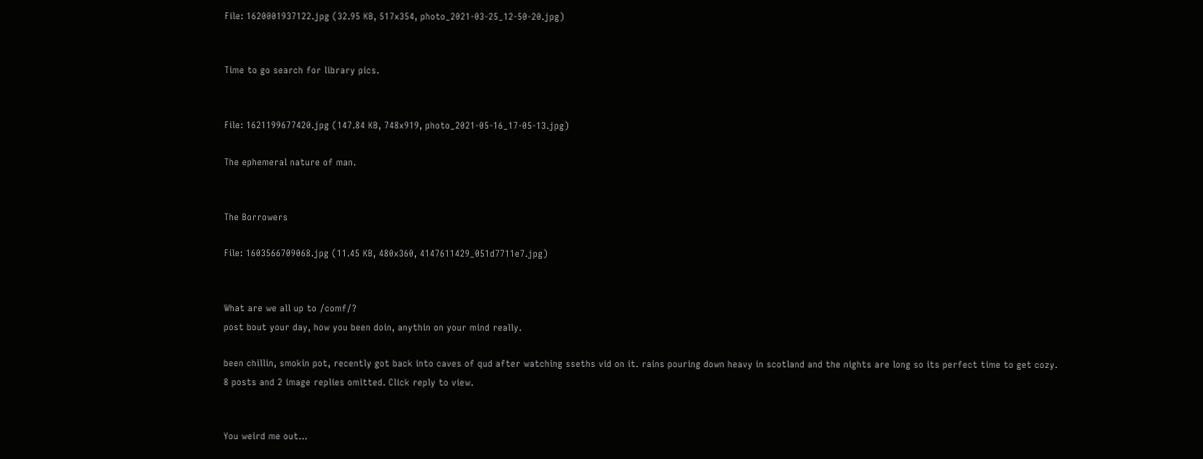File: 1620001937122.jpg (32.95 KB, 517x354, photo_2021-03-25_12-50-20.jpg)


Time to go search for library pics.


File: 1621199677420.jpg (147.84 KB, 748x919, photo_2021-05-16_17-05-13.jpg)

The ephemeral nature of man.


The Borrowers

File: 1603566709068.jpg (11.45 KB, 480x360, 4147611429_051d7711e7.jpg)


What are we all up to /comf/?
post bout your day, how you been doin, anythin on your mind really.

been chillin, smokin pot, recently got back into caves of qud after watching sseths vid on it. rains pouring down heavy in scotland and the nights are long so its perfect time to get cozy.
8 posts and 2 image replies omitted. Click reply to view.


You weird me out…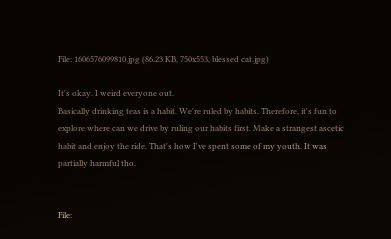File: 1606576099810.jpg (86.23 KB, 750x553, blessed cat.jpg)

It's okay. I weird everyone out.
Basically drinking teas is a habit. We're ruled by habits. Therefore, it's fun to explore where can we drive by ruling our habits first. Make a strangest ascetic habit and enjoy the ride. That's how I've spent some of my youth. It was partially harmful tho.


File: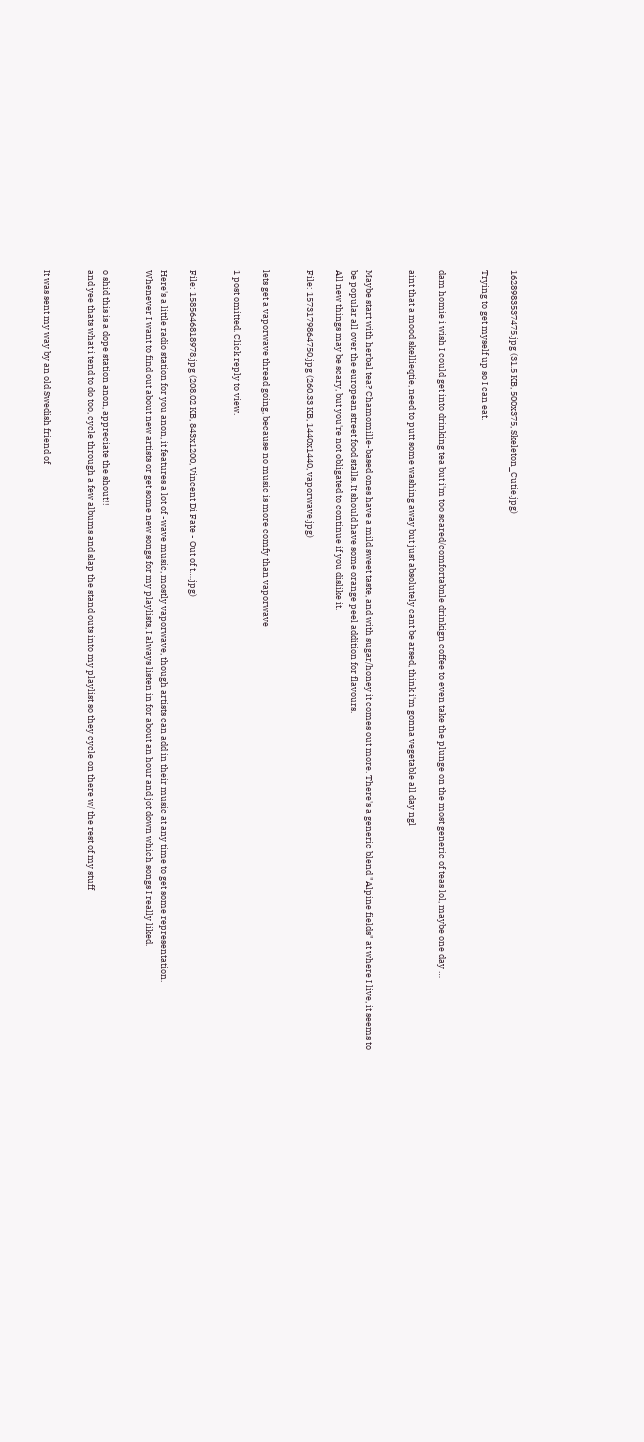1628983537475.jpg (31.5 KB, 500x375, Skeleton_Cutie.jpg)

Trying to get myself up so I can eat.


dam homie i wish I could get into drinking tea but i'm too scared/comfortabnle drinkign coffee to even take the plunge on the most generic of teas lol, maybe one day …

aint that a mood skellieqtie, need to putt some washing away but just absolutely cant be arsed, think i'm gonna vegetable all day ngl


Maybe start with herbal tea? Chamomille-based ones have a mild sweet taste, and with sugar/honey it comes out more. There's a generic blend "Alpine fields" at where I live, it seems to be popular all over the european street food stalls. It should have some orange peel addition for flavours.
All new things may be scary, but you're not obligated to continue if you dislike it.

File: 1573179864750.jpg (260.33 KB, 1440x1440, vaporwave.jpg)


lets get a vaporwave thread going, because no music is more comfy than vaporwave

1 post omitted. Click reply to view.


File: 1585646818978.jpg (208.02 KB, 843x1200, Vincent Di Fate - Out of t….jpg)

Here's a little radio station for you anon, it features a lot of -wave music, mostly vaporwave, though artists can add in their music at any time to get some representation.
Whenever I want to find out about new artists or get some new songs for my playlists, I always listen in for about an hour and jot down which songs I really liked.


o shid this is a dope station anon, appreciate the shout!!
and yee thats what i tend to do too, cycle through a few albums and slap the stand outs into my playlist so they cycle on there w/ the rest of my stuff


It was sent my way by an old Swedish friend of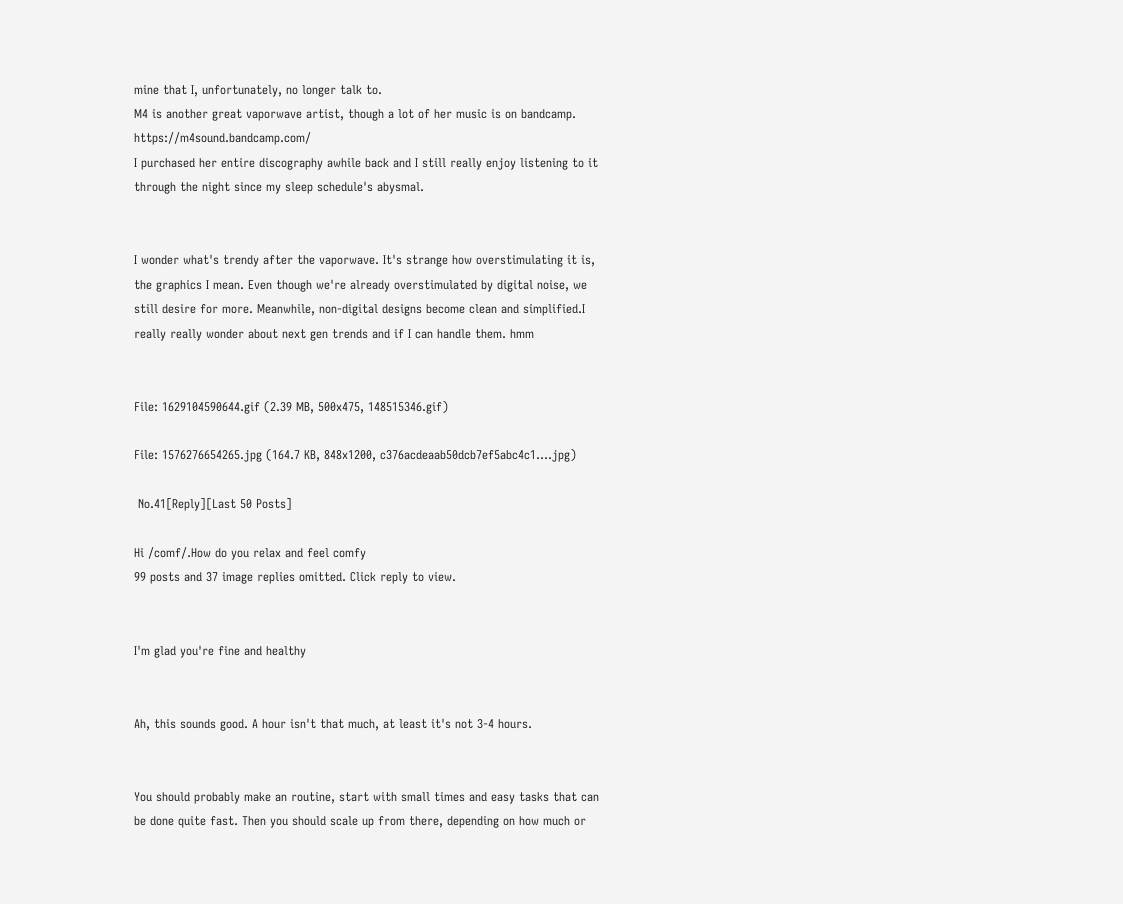mine that I, unfortunately, no longer talk to.
M4 is another great vaporwave artist, though a lot of her music is on bandcamp. https://m4sound.bandcamp.com/
I purchased her entire discography awhile back and I still really enjoy listening to it through the night since my sleep schedule's abysmal.


I wonder what's trendy after the vaporwave. It's strange how overstimulating it is, the graphics I mean. Even though we're already overstimulated by digital noise, we still desire for more. Meanwhile, non-digital designs become clean and simplified.I really really wonder about next gen trends and if I can handle them. hmm


File: 1629104590644.gif (2.39 MB, 500x475, 148515346.gif)

File: 1576276654265.jpg (164.7 KB, 848x1200, c376acdeaab50dcb7ef5abc4c1….jpg)

 No.41[Reply][Last 50 Posts]

Hi /comf/.How do you relax and feel comfy
99 posts and 37 image replies omitted. Click reply to view.


I'm glad you're fine and healthy


Ah, this sounds good. A hour isn't that much, at least it's not 3-4 hours.


You should probably make an routine, start with small times and easy tasks that can be done quite fast. Then you should scale up from there, depending on how much or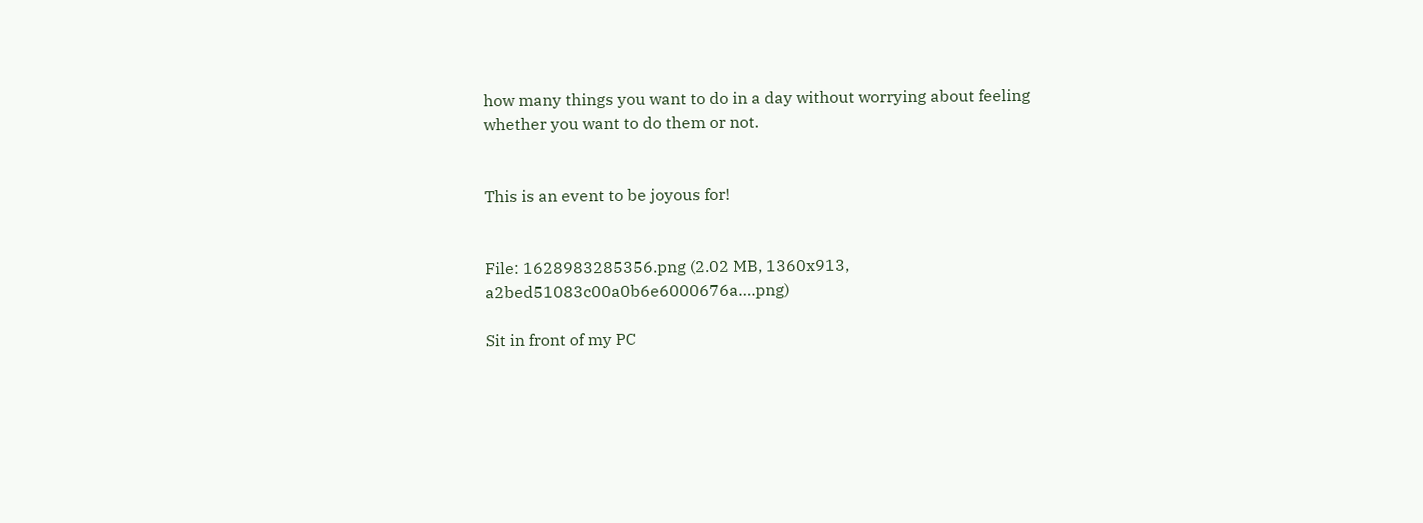how many things you want to do in a day without worrying about feeling whether you want to do them or not.


This is an event to be joyous for!


File: 1628983285356.png (2.02 MB, 1360x913, a2bed51083c00a0b6e6000676a….png)

Sit in front of my PC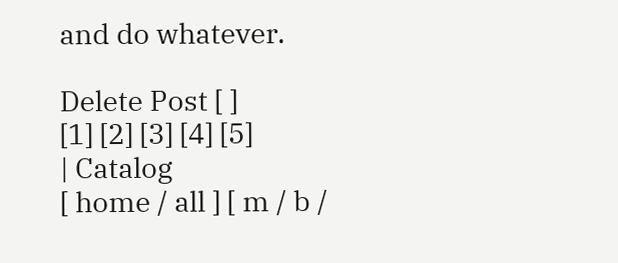and do whatever.

Delete Post [ ]
[1] [2] [3] [4] [5]
| Catalog
[ home / all ] [ m / b /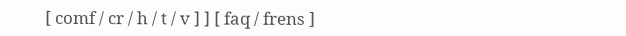[ comf / cr / h / t / v ] ] [ faq / frens ]